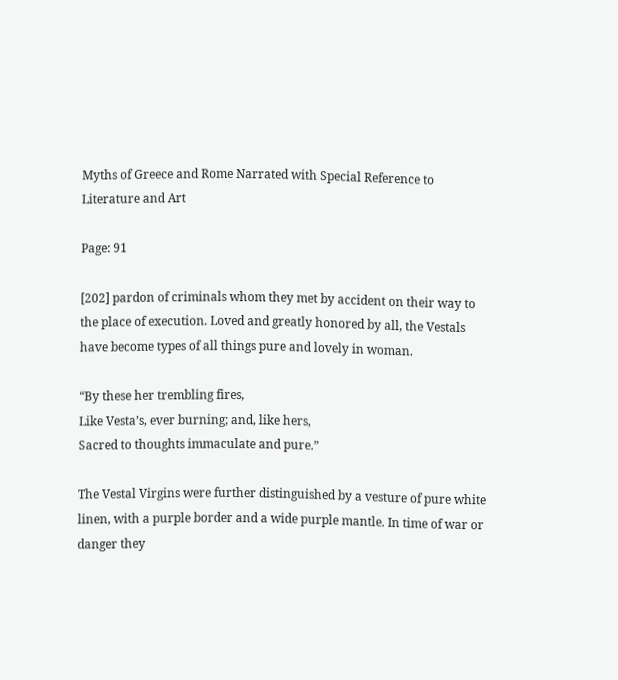Myths of Greece and Rome Narrated with Special Reference to Literature and Art

Page: 91

[202] pardon of criminals whom they met by accident on their way to the place of execution. Loved and greatly honored by all, the Vestals have become types of all things pure and lovely in woman.

“By these her trembling fires,
Like Vesta’s, ever burning; and, like hers,
Sacred to thoughts immaculate and pure.”

The Vestal Virgins were further distinguished by a vesture of pure white linen, with a purple border and a wide purple mantle. In time of war or danger they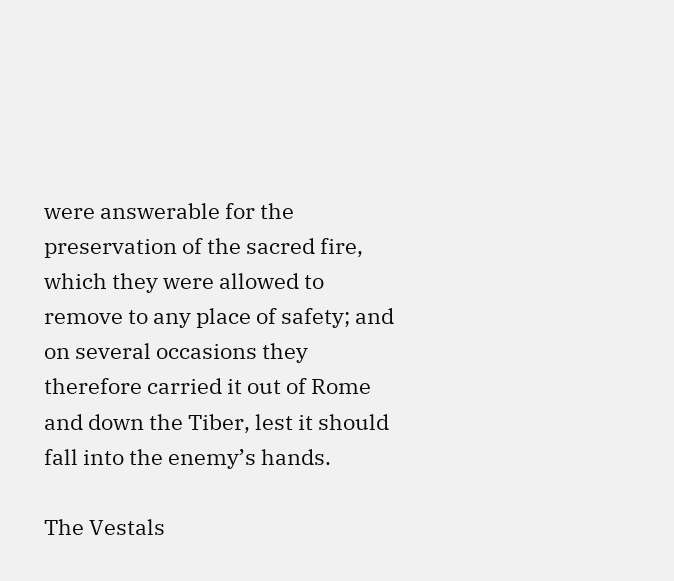were answerable for the preservation of the sacred fire, which they were allowed to remove to any place of safety; and on several occasions they therefore carried it out of Rome and down the Tiber, lest it should fall into the enemy’s hands.

The Vestals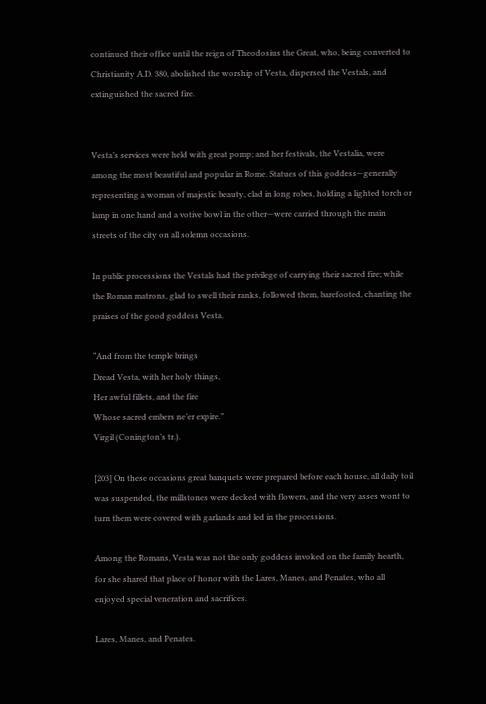continued their office until the reign of Theodosius the Great, who, being converted to Christianity A.D. 380, abolished the worship of Vesta, dispersed the Vestals, and extinguished the sacred fire.


Vesta’s services were held with great pomp; and her festivals, the Vestalia, were among the most beautiful and popular in Rome. Statues of this goddess—generally representing a woman of majestic beauty, clad in long robes, holding a lighted torch or lamp in one hand and a votive bowl in the other—were carried through the main streets of the city on all solemn occasions.

In public processions the Vestals had the privilege of carrying their sacred fire; while the Roman matrons, glad to swell their ranks, followed them, barefooted, chanting the praises of the good goddess Vesta.

“And from the temple brings
Dread Vesta, with her holy things,
Her awful fillets, and the fire
Whose sacred embers ne’er expire.”
Virgil (Conington’s tr.).

[203] On these occasions great banquets were prepared before each house, all daily toil was suspended, the millstones were decked with flowers, and the very asses wont to turn them were covered with garlands and led in the processions.

Among the Romans, Vesta was not the only goddess invoked on the family hearth, for she shared that place of honor with the Lares, Manes, and Penates, who all enjoyed special veneration and sacrifices.

Lares, Manes, and Penates.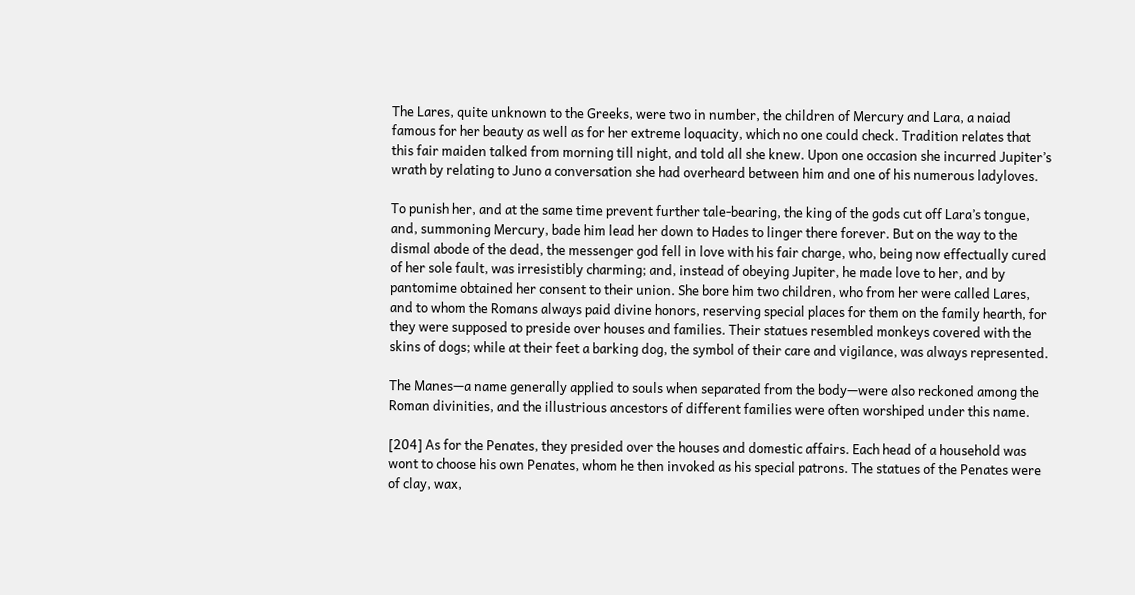The Lares, quite unknown to the Greeks, were two in number, the children of Mercury and Lara, a naiad famous for her beauty as well as for her extreme loquacity, which no one could check. Tradition relates that this fair maiden talked from morning till night, and told all she knew. Upon one occasion she incurred Jupiter’s wrath by relating to Juno a conversation she had overheard between him and one of his numerous ladyloves.

To punish her, and at the same time prevent further tale-bearing, the king of the gods cut off Lara’s tongue, and, summoning Mercury, bade him lead her down to Hades to linger there forever. But on the way to the dismal abode of the dead, the messenger god fell in love with his fair charge, who, being now effectually cured of her sole fault, was irresistibly charming; and, instead of obeying Jupiter, he made love to her, and by pantomime obtained her consent to their union. She bore him two children, who from her were called Lares, and to whom the Romans always paid divine honors, reserving special places for them on the family hearth, for they were supposed to preside over houses and families. Their statues resembled monkeys covered with the skins of dogs; while at their feet a barking dog, the symbol of their care and vigilance, was always represented.

The Manes—a name generally applied to souls when separated from the body—were also reckoned among the Roman divinities, and the illustrious ancestors of different families were often worshiped under this name.

[204] As for the Penates, they presided over the houses and domestic affairs. Each head of a household was wont to choose his own Penates, whom he then invoked as his special patrons. The statues of the Penates were of clay, wax,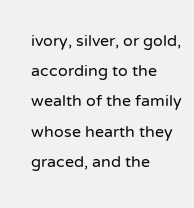ivory, silver, or gold, according to the wealth of the family whose hearth they graced, and the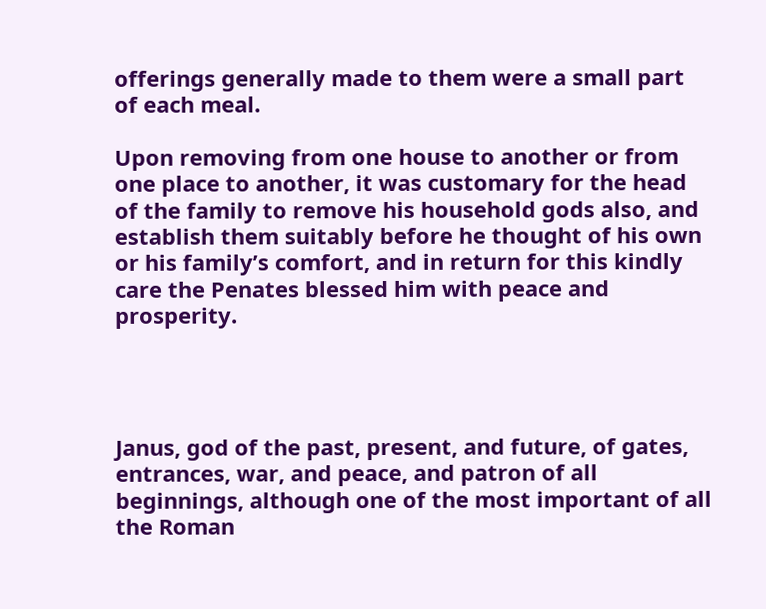offerings generally made to them were a small part of each meal.

Upon removing from one house to another or from one place to another, it was customary for the head of the family to remove his household gods also, and establish them suitably before he thought of his own or his family’s comfort, and in return for this kindly care the Penates blessed him with peace and prosperity.




Janus, god of the past, present, and future, of gates, entrances, war, and peace, and patron of all beginnings, although one of the most important of all the Roman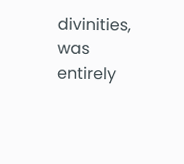divinities, was entirely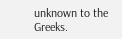unknown to the Greeks.